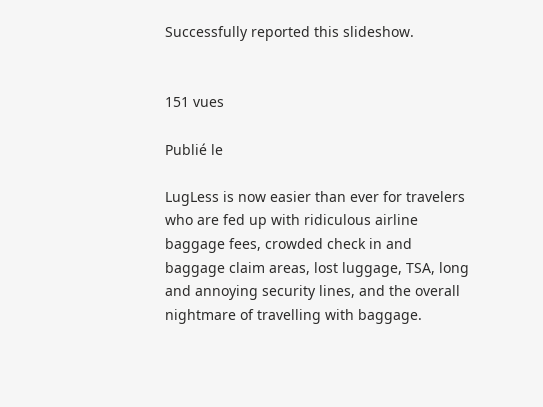Successfully reported this slideshow.


151 vues

Publié le

LugLess is now easier than ever for travelers who are fed up with ridiculous airline baggage fees, crowded check in and baggage claim areas, lost luggage, TSA, long and annoying security lines, and the overall nightmare of travelling with baggage.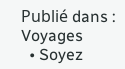Publié dans : Voyages
  • Soyez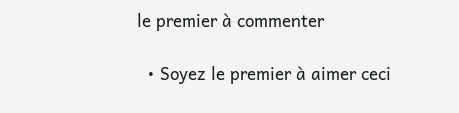le premier à commenter

  • Soyez le premier à aimer ceci